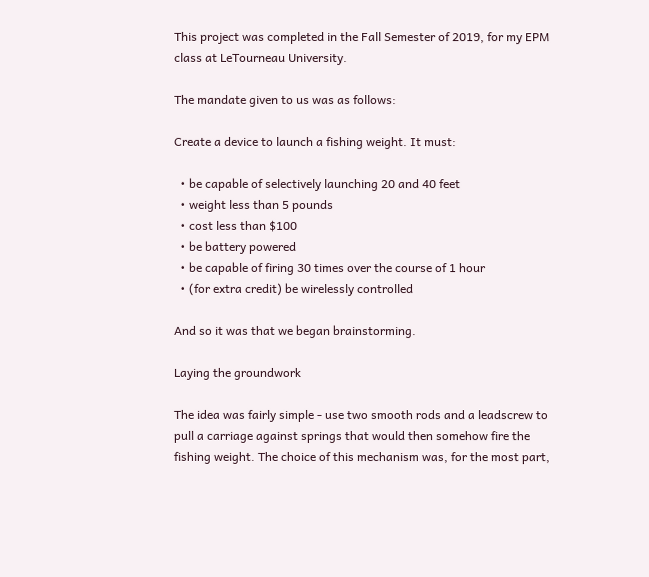This project was completed in the Fall Semester of 2019, for my EPM class at LeTourneau University.

The mandate given to us was as follows:

Create a device to launch a fishing weight. It must:

  • be capable of selectively launching 20 and 40 feet
  • weight less than 5 pounds
  • cost less than $100
  • be battery powered
  • be capable of firing 30 times over the course of 1 hour
  • (for extra credit) be wirelessly controlled

And so it was that we began brainstorming.

Laying the groundwork

The idea was fairly simple - use two smooth rods and a leadscrew to pull a carriage against springs that would then somehow fire the fishing weight. The choice of this mechanism was, for the most part,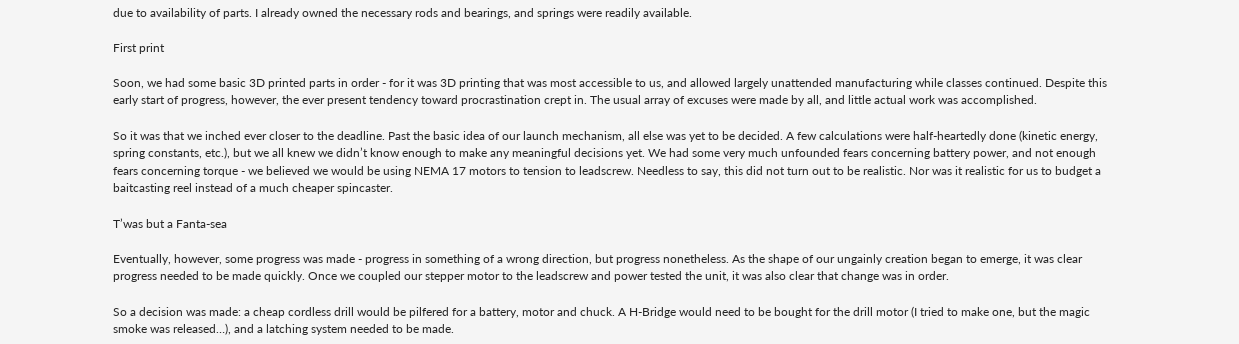due to availability of parts. I already owned the necessary rods and bearings, and springs were readily available.

First print

Soon, we had some basic 3D printed parts in order - for it was 3D printing that was most accessible to us, and allowed largely unattended manufacturing while classes continued. Despite this early start of progress, however, the ever present tendency toward procrastination crept in. The usual array of excuses were made by all, and little actual work was accomplished.

So it was that we inched ever closer to the deadline. Past the basic idea of our launch mechanism, all else was yet to be decided. A few calculations were half-heartedly done (kinetic energy, spring constants, etc.), but we all knew we didn’t know enough to make any meaningful decisions yet. We had some very much unfounded fears concerning battery power, and not enough fears concerning torque - we believed we would be using NEMA 17 motors to tension to leadscrew. Needless to say, this did not turn out to be realistic. Nor was it realistic for us to budget a baitcasting reel instead of a much cheaper spincaster.

T’was but a Fanta-sea

Eventually, however, some progress was made - progress in something of a wrong direction, but progress nonetheless. As the shape of our ungainly creation began to emerge, it was clear progress needed to be made quickly. Once we coupled our stepper motor to the leadscrew and power tested the unit, it was also clear that change was in order.

So a decision was made: a cheap cordless drill would be pilfered for a battery, motor and chuck. A H-Bridge would need to be bought for the drill motor (I tried to make one, but the magic smoke was released…), and a latching system needed to be made.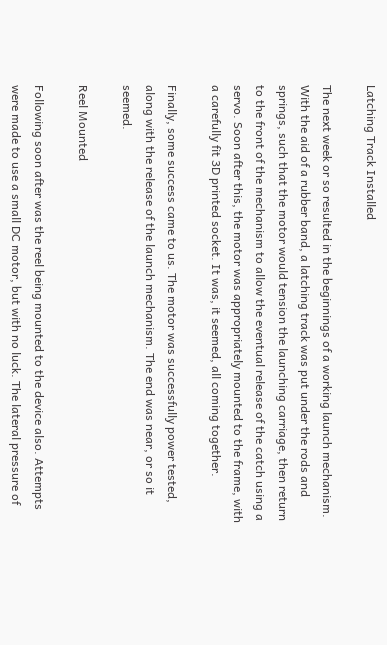Latching Track Installed

The next week or so resulted in the beginnings of a working launch mechanism. With the aid of a rubber band, a latching track was put under the rods and springs, such that the motor would tension the launching carriage, then return to the front of the mechanism to allow the eventual release of the catch using a servo. Soon after this, the motor was appropriately mounted to the frame, with a carefully fit 3D printed socket. It was, it seemed, all coming together.

Finally, some success came to us. The motor was successfully power tested, along with the release of the launch mechanism. The end was near, or so it seemed.

Reel Mounted

Following soon after was the reel being mounted to the device also. Attempts were made to use a small DC motor, but with no luck. The lateral pressure of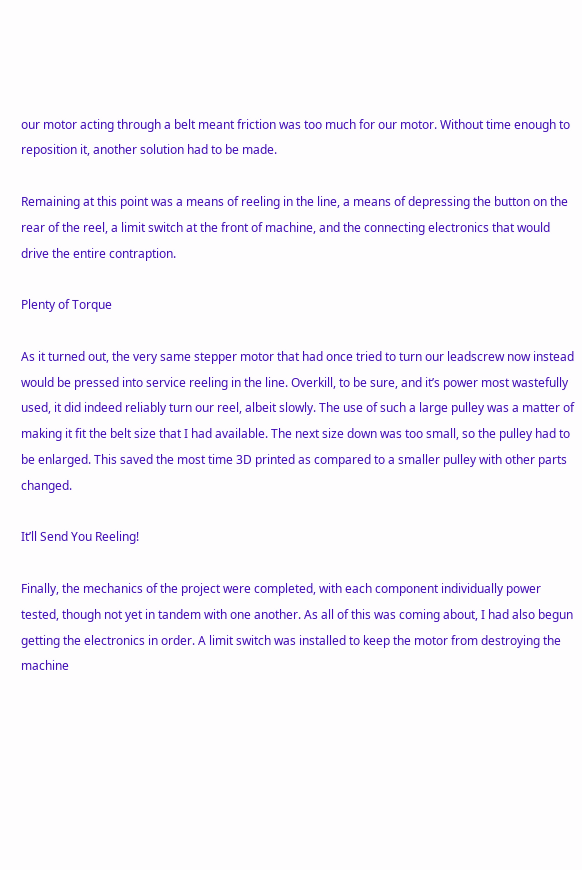our motor acting through a belt meant friction was too much for our motor. Without time enough to reposition it, another solution had to be made.

Remaining at this point was a means of reeling in the line, a means of depressing the button on the rear of the reel, a limit switch at the front of machine, and the connecting electronics that would drive the entire contraption.

Plenty of Torque

As it turned out, the very same stepper motor that had once tried to turn our leadscrew now instead would be pressed into service reeling in the line. Overkill, to be sure, and it’s power most wastefully used, it did indeed reliably turn our reel, albeit slowly. The use of such a large pulley was a matter of making it fit the belt size that I had available. The next size down was too small, so the pulley had to be enlarged. This saved the most time 3D printed as compared to a smaller pulley with other parts changed.

It’ll Send You Reeling!

Finally, the mechanics of the project were completed, with each component individually power tested, though not yet in tandem with one another. As all of this was coming about, I had also begun getting the electronics in order. A limit switch was installed to keep the motor from destroying the machine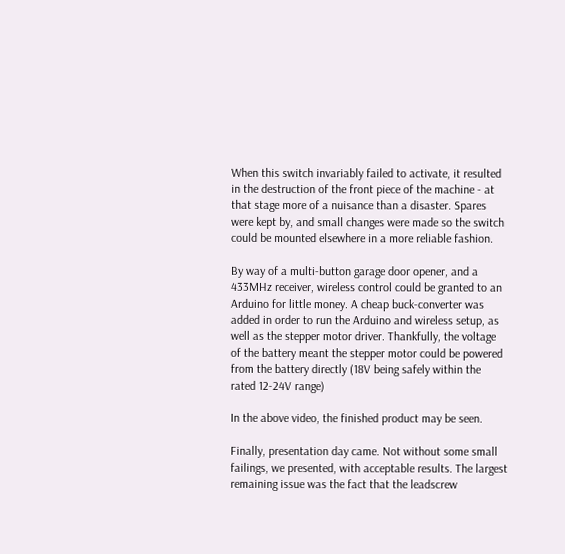When this switch invariably failed to activate, it resulted in the destruction of the front piece of the machine - at that stage more of a nuisance than a disaster. Spares were kept by, and small changes were made so the switch could be mounted elsewhere in a more reliable fashion.

By way of a multi-button garage door opener, and a 433MHz receiver, wireless control could be granted to an Arduino for little money. A cheap buck-converter was added in order to run the Arduino and wireless setup, as well as the stepper motor driver. Thankfully, the voltage of the battery meant the stepper motor could be powered from the battery directly (18V being safely within the rated 12-24V range)

In the above video, the finished product may be seen.

Finally, presentation day came. Not without some small failings, we presented, with acceptable results. The largest remaining issue was the fact that the leadscrew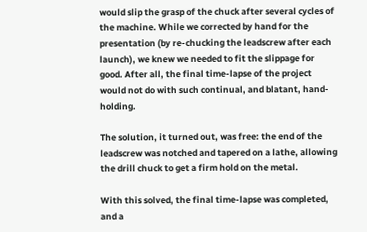would slip the grasp of the chuck after several cycles of the machine. While we corrected by hand for the presentation (by re-chucking the leadscrew after each launch), we knew we needed to fit the slippage for good. After all, the final time-lapse of the project would not do with such continual, and blatant, hand-holding.

The solution, it turned out, was free: the end of the leadscrew was notched and tapered on a lathe, allowing the drill chuck to get a firm hold on the metal.

With this solved, the final time-lapse was completed, and a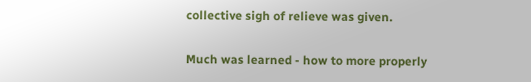collective sigh of relieve was given.

Much was learned - how to more properly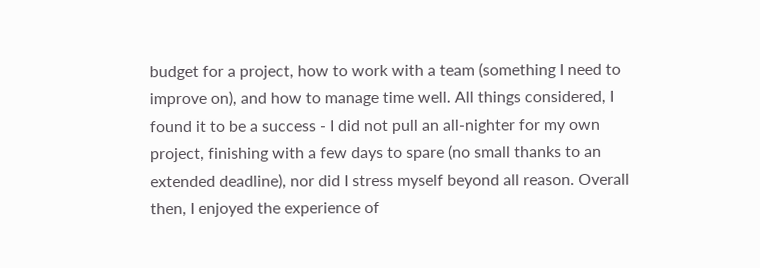budget for a project, how to work with a team (something I need to improve on), and how to manage time well. All things considered, I found it to be a success - I did not pull an all-nighter for my own project, finishing with a few days to spare (no small thanks to an extended deadline), nor did I stress myself beyond all reason. Overall then, I enjoyed the experience of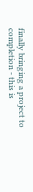finally bringing a project to completion - this is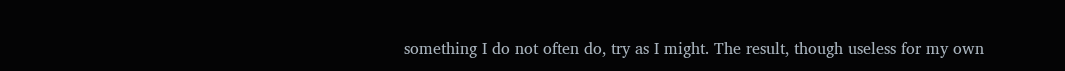something I do not often do, try as I might. The result, though useless for my own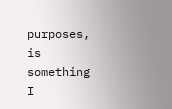purposes, is something I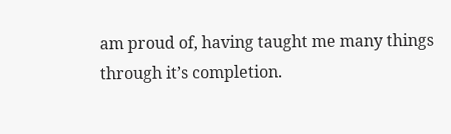am proud of, having taught me many things through it’s completion.